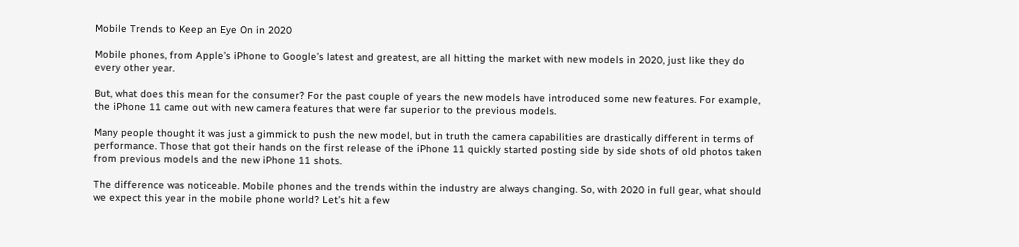Mobile Trends to Keep an Eye On in 2020

Mobile phones, from Apple’s iPhone to Google’s latest and greatest, are all hitting the market with new models in 2020, just like they do every other year.

But, what does this mean for the consumer? For the past couple of years the new models have introduced some new features. For example, the iPhone 11 came out with new camera features that were far superior to the previous models.

Many people thought it was just a gimmick to push the new model, but in truth the camera capabilities are drastically different in terms of performance. Those that got their hands on the first release of the iPhone 11 quickly started posting side by side shots of old photos taken from previous models and the new iPhone 11 shots.

The difference was noticeable. Mobile phones and the trends within the industry are always changing. So, with 2020 in full gear, what should we expect this year in the mobile phone world? Let’s hit a few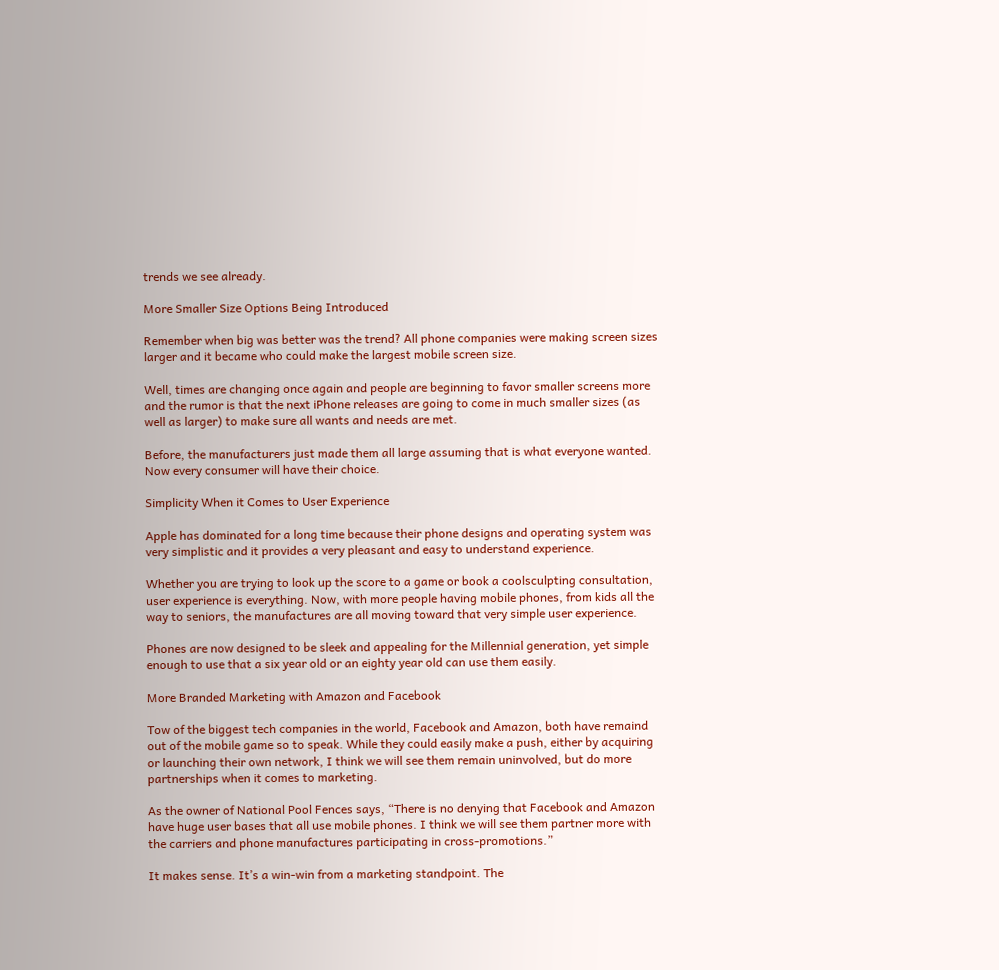trends we see already.

More Smaller Size Options Being Introduced

Remember when big was better was the trend? All phone companies were making screen sizes larger and it became who could make the largest mobile screen size.

Well, times are changing once again and people are beginning to favor smaller screens more and the rumor is that the next iPhone releases are going to come in much smaller sizes (as well as larger) to make sure all wants and needs are met.

Before, the manufacturers just made them all large assuming that is what everyone wanted. Now every consumer will have their choice.

Simplicity When it Comes to User Experience

Apple has dominated for a long time because their phone designs and operating system was very simplistic and it provides a very pleasant and easy to understand experience.

Whether you are trying to look up the score to a game or book a coolsculpting consultation, user experience is everything. Now, with more people having mobile phones, from kids all the way to seniors, the manufactures are all moving toward that very simple user experience.

Phones are now designed to be sleek and appealing for the Millennial generation, yet simple enough to use that a six year old or an eighty year old can use them easily.

More Branded Marketing with Amazon and Facebook

Tow of the biggest tech companies in the world, Facebook and Amazon, both have remaind out of the mobile game so to speak. While they could easily make a push, either by acquiring or launching their own network, I think we will see them remain uninvolved, but do more partnerships when it comes to marketing.

As the owner of National Pool Fences says, “There is no denying that Facebook and Amazon have huge user bases that all use mobile phones. I think we will see them partner more with the carriers and phone manufactures participating in cross-promotions.”

It makes sense. It’s a win-win from a marketing standpoint. The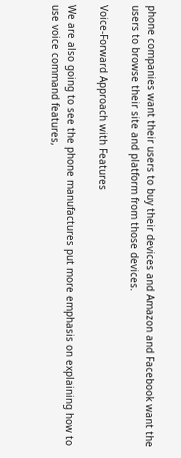phone companies want their users to buy their devices and Amazon and Facebook want the users to browse their site and platform from those devices.

Voice-Forward Approach with Features

We are also going to see the phone manufactures put more emphasis on explaining how to use voice command features,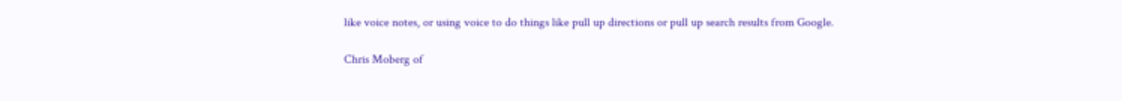like voice notes, or using voice to do things like pull up directions or pull up search results from Google.

Chris Moberg of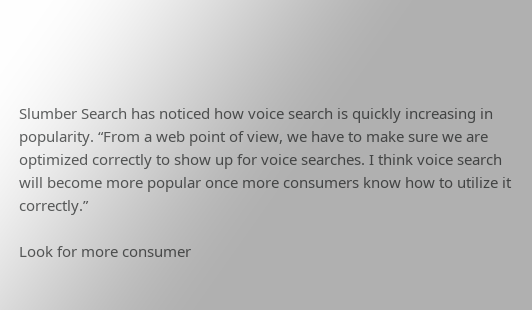Slumber Search has noticed how voice search is quickly increasing in popularity. “From a web point of view, we have to make sure we are optimized correctly to show up for voice searches. I think voice search will become more popular once more consumers know how to utilize it correctly.”

Look for more consumer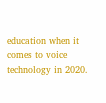education when it comes to voice technology in 2020.